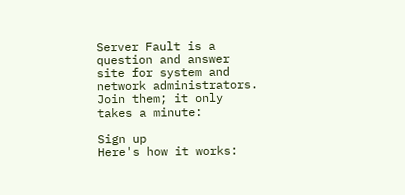Server Fault is a question and answer site for system and network administrators. Join them; it only takes a minute:

Sign up
Here's how it works: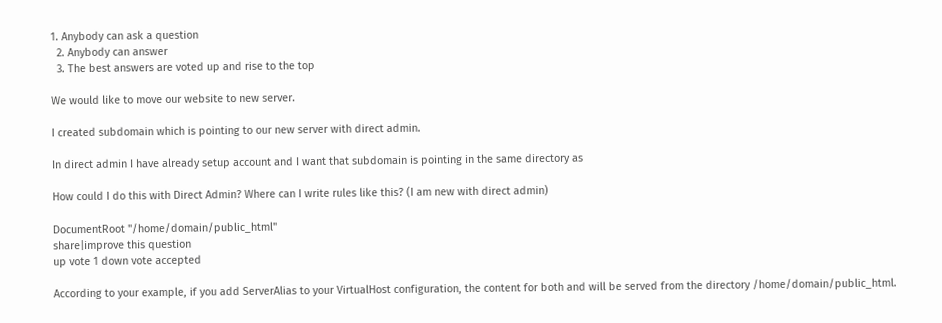1. Anybody can ask a question
  2. Anybody can answer
  3. The best answers are voted up and rise to the top

We would like to move our website to new server.

I created subdomain which is pointing to our new server with direct admin.

In direct admin I have already setup account and I want that subdomain is pointing in the same directory as

How could I do this with Direct Admin? Where can I write rules like this? (I am new with direct admin)

DocumentRoot "/home/domain/public_html"
share|improve this question
up vote 1 down vote accepted

According to your example, if you add ServerAlias to your VirtualHost configuration, the content for both and will be served from the directory /home/domain/public_html.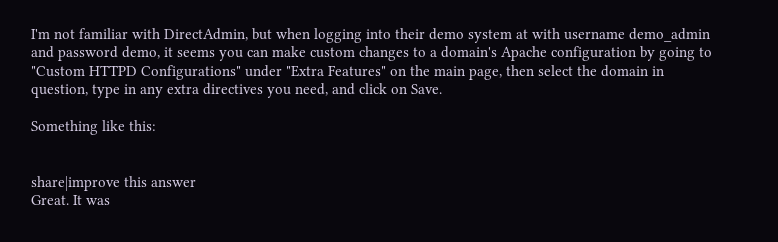I'm not familiar with DirectAdmin, but when logging into their demo system at with username demo_admin and password demo, it seems you can make custom changes to a domain's Apache configuration by going to "Custom HTTPD Configurations" under "Extra Features" on the main page, then select the domain in question, type in any extra directives you need, and click on Save.

Something like this:


share|improve this answer
Great. It was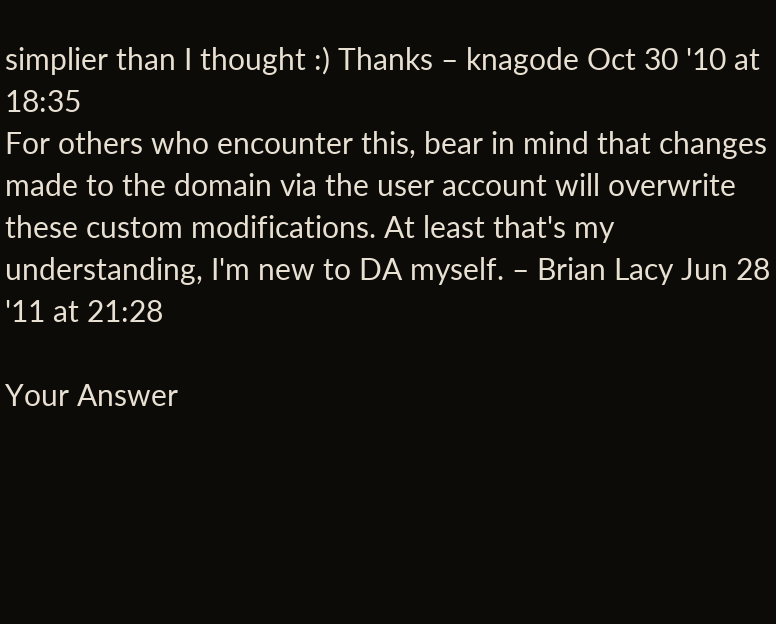simplier than I thought :) Thanks – knagode Oct 30 '10 at 18:35
For others who encounter this, bear in mind that changes made to the domain via the user account will overwrite these custom modifications. At least that's my understanding, I'm new to DA myself. – Brian Lacy Jun 28 '11 at 21:28

Your Answer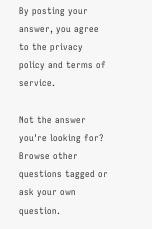By posting your answer, you agree to the privacy policy and terms of service.

Not the answer you're looking for? Browse other questions tagged or ask your own question.